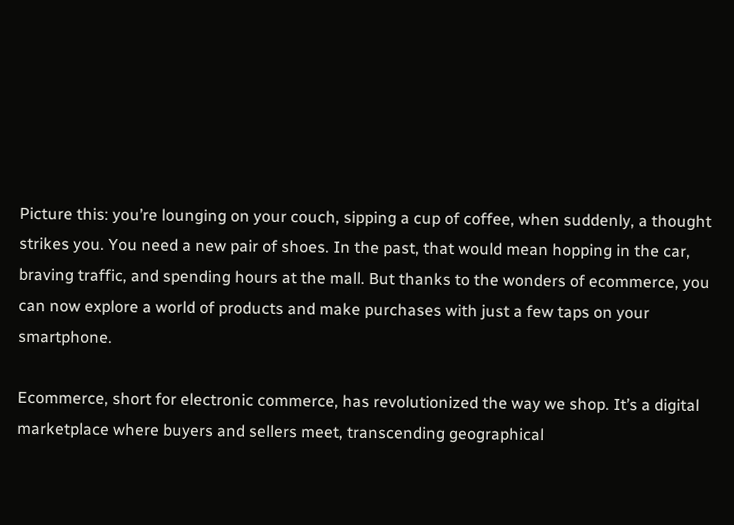Picture this: you’re lounging on your couch, sipping a cup of coffee, when suddenly, a thought strikes you. You need a new pair of shoes. In the past, that would mean hopping in the car, braving traffic, and spending hours at the mall. But thanks to the wonders of ecommerce, you can now explore a world of products and make purchases with just a few taps on your smartphone.

Ecommerce, short for electronic commerce, has revolutionized the way we shop. It’s a digital marketplace where buyers and sellers meet, transcending geographical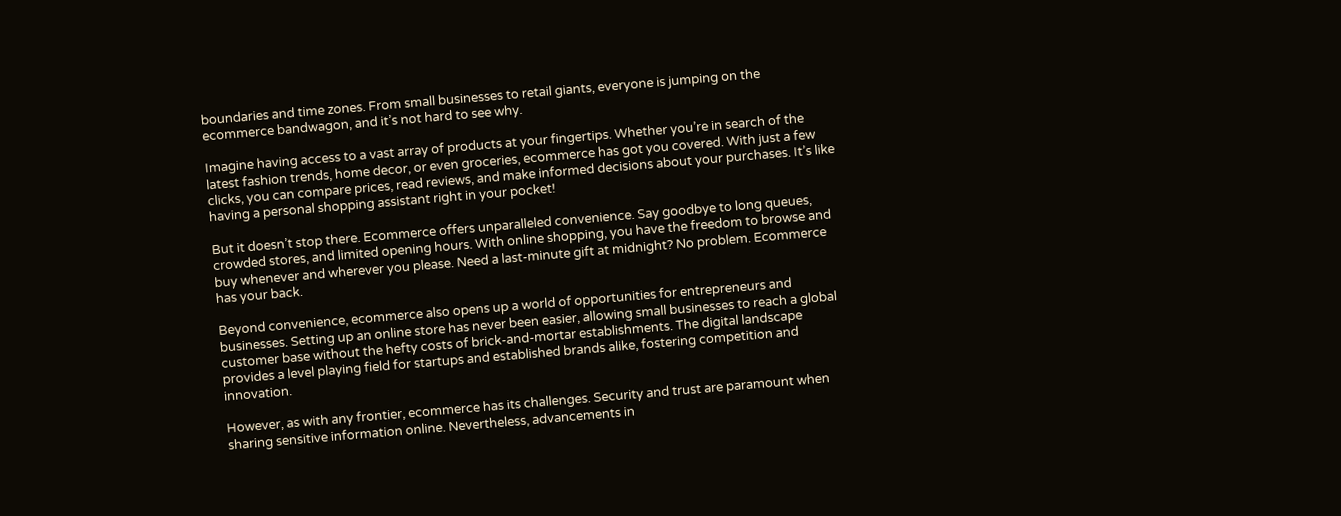boundaries and time zones. From small businesses to retail giants, everyone is jumping on the ecommerce bandwagon, and it’s not hard to see why.

Imagine having access to a vast array of products at your fingertips. Whether you’re in search of the latest fashion trends, home decor, or even groceries, ecommerce has got you covered. With just a few clicks, you can compare prices, read reviews, and make informed decisions about your purchases. It’s like having a personal shopping assistant right in your pocket!

But it doesn’t stop there. Ecommerce offers unparalleled convenience. Say goodbye to long queues, crowded stores, and limited opening hours. With online shopping, you have the freedom to browse and buy whenever and wherever you please. Need a last-minute gift at midnight? No problem. Ecommerce has your back.

Beyond convenience, ecommerce also opens up a world of opportunities for entrepreneurs and businesses. Setting up an online store has never been easier, allowing small businesses to reach a global customer base without the hefty costs of brick-and-mortar establishments. The digital landscape provides a level playing field for startups and established brands alike, fostering competition and innovation.

However, as with any frontier, ecommerce has its challenges. Security and trust are paramount when sharing sensitive information online. Nevertheless, advancements in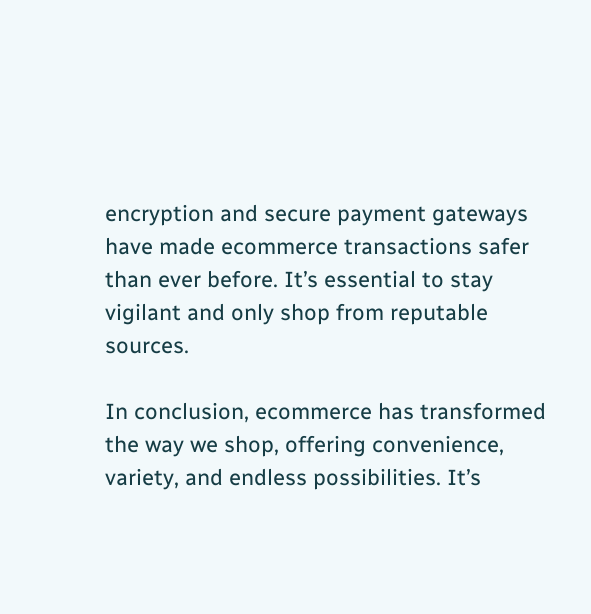encryption and secure payment gateways have made ecommerce transactions safer than ever before. It’s essential to stay vigilant and only shop from reputable sources.

In conclusion, ecommerce has transformed the way we shop, offering convenience, variety, and endless possibilities. It’s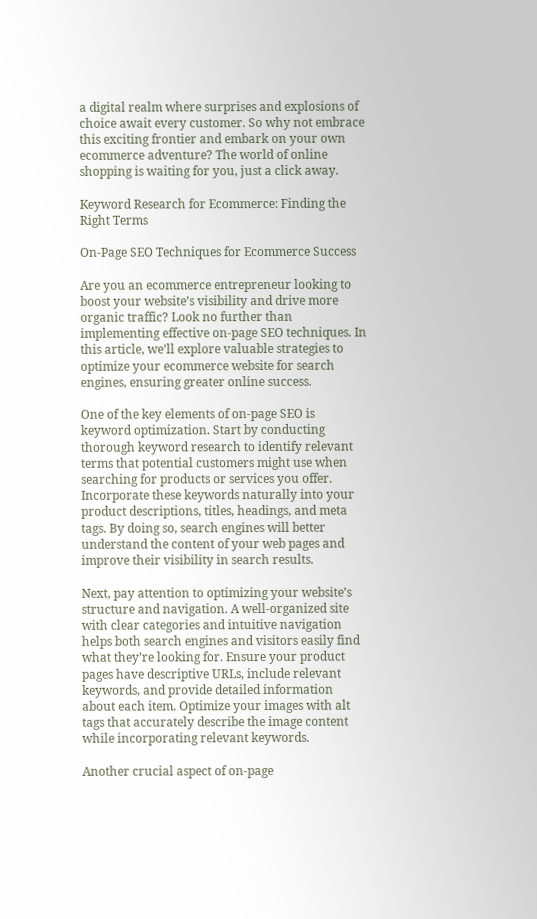a digital realm where surprises and explosions of choice await every customer. So why not embrace this exciting frontier and embark on your own ecommerce adventure? The world of online shopping is waiting for you, just a click away.

Keyword Research for Ecommerce: Finding the Right Terms

On-Page SEO Techniques for Ecommerce Success

Are you an ecommerce entrepreneur looking to boost your website’s visibility and drive more organic traffic? Look no further than implementing effective on-page SEO techniques. In this article, we’ll explore valuable strategies to optimize your ecommerce website for search engines, ensuring greater online success.

One of the key elements of on-page SEO is keyword optimization. Start by conducting thorough keyword research to identify relevant terms that potential customers might use when searching for products or services you offer. Incorporate these keywords naturally into your product descriptions, titles, headings, and meta tags. By doing so, search engines will better understand the content of your web pages and improve their visibility in search results.

Next, pay attention to optimizing your website’s structure and navigation. A well-organized site with clear categories and intuitive navigation helps both search engines and visitors easily find what they’re looking for. Ensure your product pages have descriptive URLs, include relevant keywords, and provide detailed information about each item. Optimize your images with alt tags that accurately describe the image content while incorporating relevant keywords.

Another crucial aspect of on-page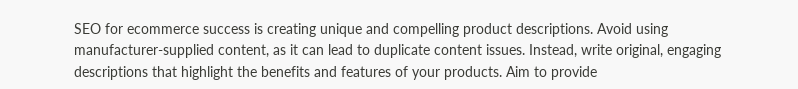SEO for ecommerce success is creating unique and compelling product descriptions. Avoid using manufacturer-supplied content, as it can lead to duplicate content issues. Instead, write original, engaging descriptions that highlight the benefits and features of your products. Aim to provide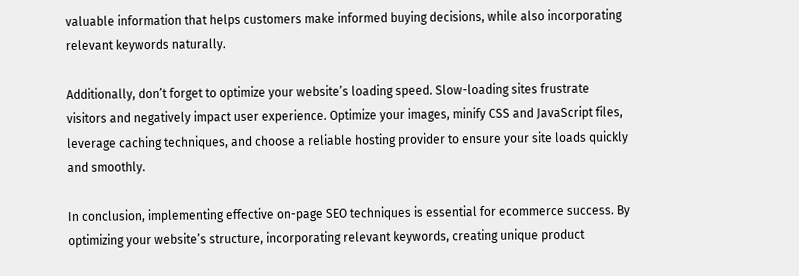valuable information that helps customers make informed buying decisions, while also incorporating relevant keywords naturally.

Additionally, don’t forget to optimize your website’s loading speed. Slow-loading sites frustrate visitors and negatively impact user experience. Optimize your images, minify CSS and JavaScript files, leverage caching techniques, and choose a reliable hosting provider to ensure your site loads quickly and smoothly.

In conclusion, implementing effective on-page SEO techniques is essential for ecommerce success. By optimizing your website’s structure, incorporating relevant keywords, creating unique product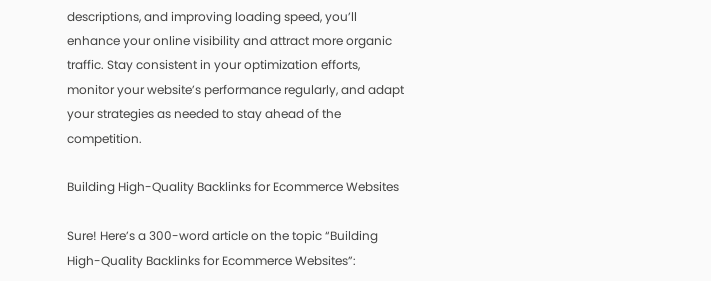descriptions, and improving loading speed, you’ll enhance your online visibility and attract more organic traffic. Stay consistent in your optimization efforts, monitor your website’s performance regularly, and adapt your strategies as needed to stay ahead of the competition.

Building High-Quality Backlinks for Ecommerce Websites

Sure! Here’s a 300-word article on the topic “Building High-Quality Backlinks for Ecommerce Websites”: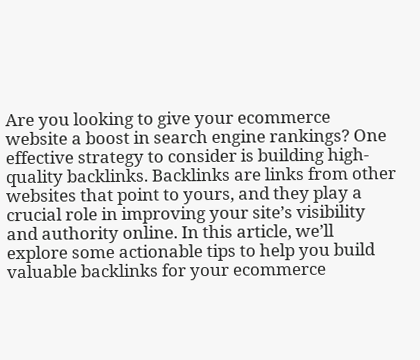Are you looking to give your ecommerce website a boost in search engine rankings? One effective strategy to consider is building high-quality backlinks. Backlinks are links from other websites that point to yours, and they play a crucial role in improving your site’s visibility and authority online. In this article, we’ll explore some actionable tips to help you build valuable backlinks for your ecommerce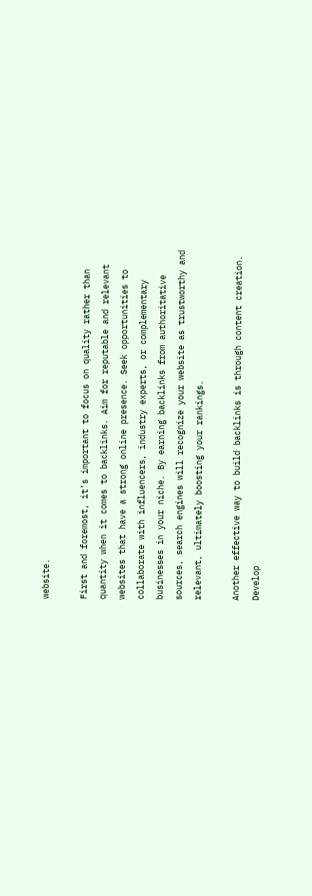website.

First and foremost, it’s important to focus on quality rather than quantity when it comes to backlinks. Aim for reputable and relevant websites that have a strong online presence. Seek opportunities to collaborate with influencers, industry experts, or complementary businesses in your niche. By earning backlinks from authoritative sources, search engines will recognize your website as trustworthy and relevant, ultimately boosting your rankings.

Another effective way to build backlinks is through content creation. Develop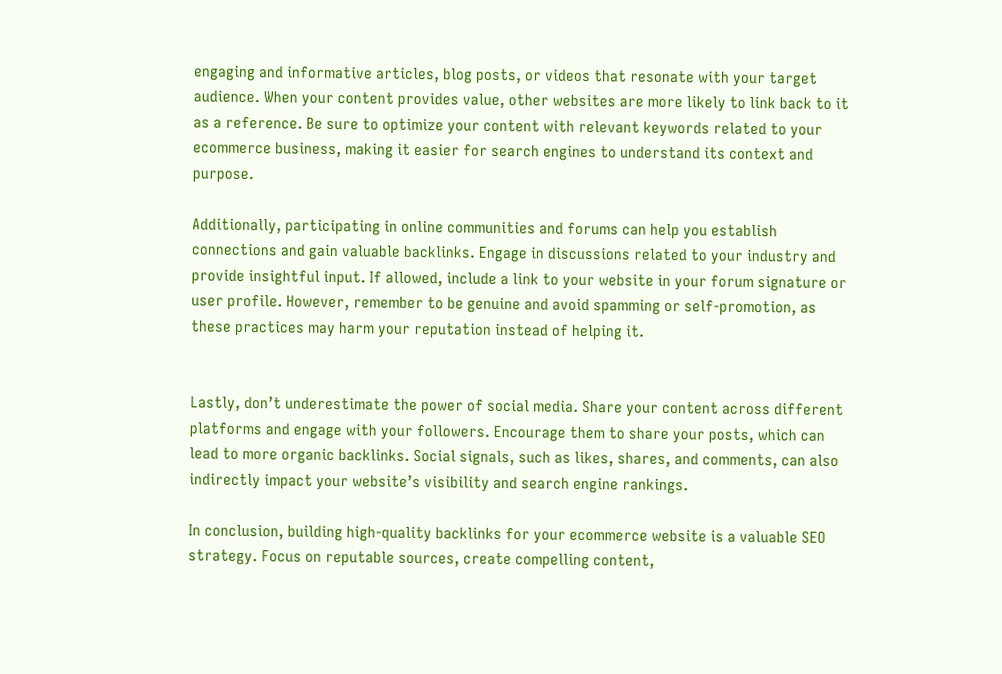engaging and informative articles, blog posts, or videos that resonate with your target audience. When your content provides value, other websites are more likely to link back to it as a reference. Be sure to optimize your content with relevant keywords related to your ecommerce business, making it easier for search engines to understand its context and purpose.

Additionally, participating in online communities and forums can help you establish connections and gain valuable backlinks. Engage in discussions related to your industry and provide insightful input. If allowed, include a link to your website in your forum signature or user profile. However, remember to be genuine and avoid spamming or self-promotion, as these practices may harm your reputation instead of helping it.


Lastly, don’t underestimate the power of social media. Share your content across different platforms and engage with your followers. Encourage them to share your posts, which can lead to more organic backlinks. Social signals, such as likes, shares, and comments, can also indirectly impact your website’s visibility and search engine rankings.

In conclusion, building high-quality backlinks for your ecommerce website is a valuable SEO strategy. Focus on reputable sources, create compelling content,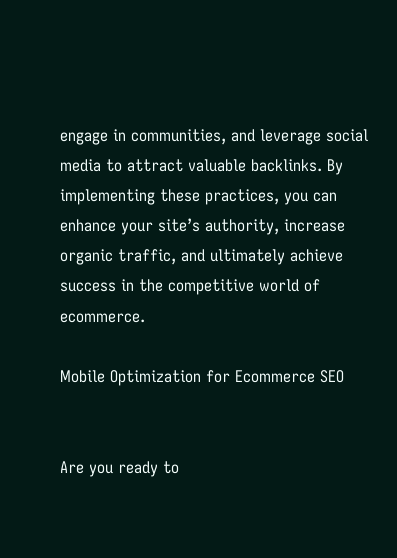engage in communities, and leverage social media to attract valuable backlinks. By implementing these practices, you can enhance your site’s authority, increase organic traffic, and ultimately achieve success in the competitive world of ecommerce.

Mobile Optimization for Ecommerce SEO


Are you ready to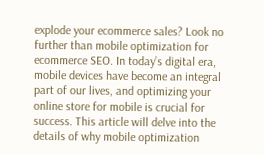explode your ecommerce sales? Look no further than mobile optimization for ecommerce SEO. In today’s digital era, mobile devices have become an integral part of our lives, and optimizing your online store for mobile is crucial for success. This article will delve into the details of why mobile optimization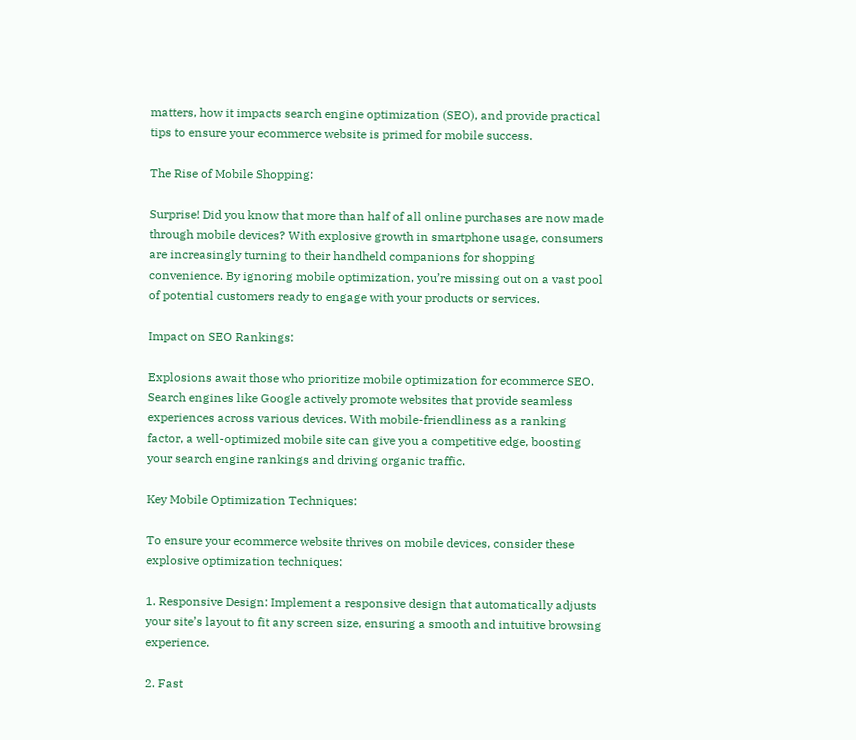matters, how it impacts search engine optimization (SEO), and provide practical tips to ensure your ecommerce website is primed for mobile success.

The Rise of Mobile Shopping:

Surprise! Did you know that more than half of all online purchases are now made through mobile devices? With explosive growth in smartphone usage, consumers are increasingly turning to their handheld companions for shopping convenience. By ignoring mobile optimization, you’re missing out on a vast pool of potential customers ready to engage with your products or services.

Impact on SEO Rankings:

Explosions await those who prioritize mobile optimization for ecommerce SEO. Search engines like Google actively promote websites that provide seamless experiences across various devices. With mobile-friendliness as a ranking factor, a well-optimized mobile site can give you a competitive edge, boosting your search engine rankings and driving organic traffic.

Key Mobile Optimization Techniques:

To ensure your ecommerce website thrives on mobile devices, consider these explosive optimization techniques:

1. Responsive Design: Implement a responsive design that automatically adjusts your site’s layout to fit any screen size, ensuring a smooth and intuitive browsing experience.

2. Fast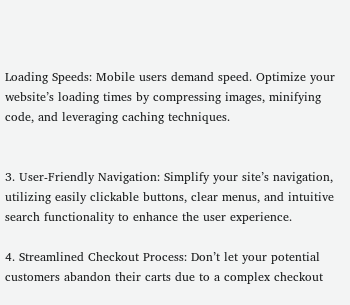Loading Speeds: Mobile users demand speed. Optimize your website’s loading times by compressing images, minifying code, and leveraging caching techniques.


3. User-Friendly Navigation: Simplify your site’s navigation, utilizing easily clickable buttons, clear menus, and intuitive search functionality to enhance the user experience.

4. Streamlined Checkout Process: Don’t let your potential customers abandon their carts due to a complex checkout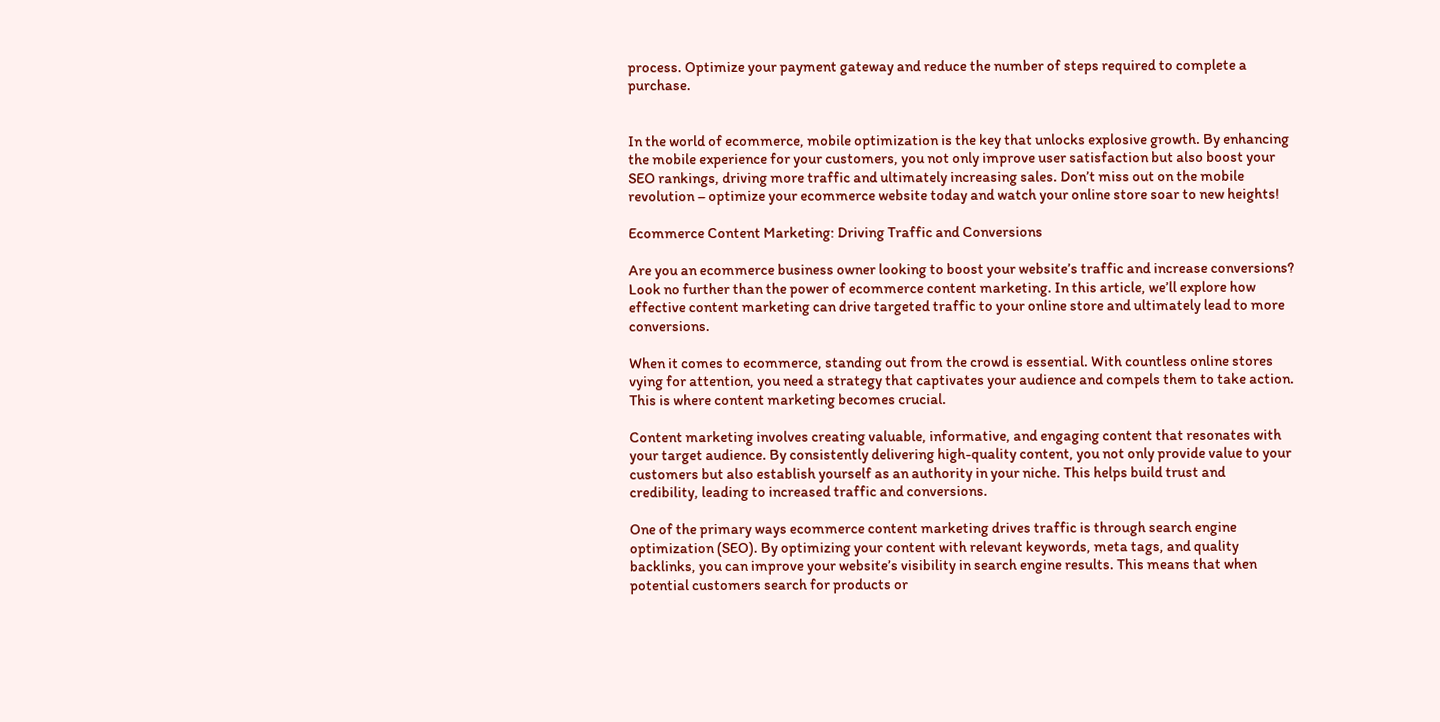process. Optimize your payment gateway and reduce the number of steps required to complete a purchase.


In the world of ecommerce, mobile optimization is the key that unlocks explosive growth. By enhancing the mobile experience for your customers, you not only improve user satisfaction but also boost your SEO rankings, driving more traffic and ultimately increasing sales. Don’t miss out on the mobile revolution – optimize your ecommerce website today and watch your online store soar to new heights!

Ecommerce Content Marketing: Driving Traffic and Conversions

Are you an ecommerce business owner looking to boost your website’s traffic and increase conversions? Look no further than the power of ecommerce content marketing. In this article, we’ll explore how effective content marketing can drive targeted traffic to your online store and ultimately lead to more conversions.

When it comes to ecommerce, standing out from the crowd is essential. With countless online stores vying for attention, you need a strategy that captivates your audience and compels them to take action. This is where content marketing becomes crucial.

Content marketing involves creating valuable, informative, and engaging content that resonates with your target audience. By consistently delivering high-quality content, you not only provide value to your customers but also establish yourself as an authority in your niche. This helps build trust and credibility, leading to increased traffic and conversions.

One of the primary ways ecommerce content marketing drives traffic is through search engine optimization (SEO). By optimizing your content with relevant keywords, meta tags, and quality backlinks, you can improve your website’s visibility in search engine results. This means that when potential customers search for products or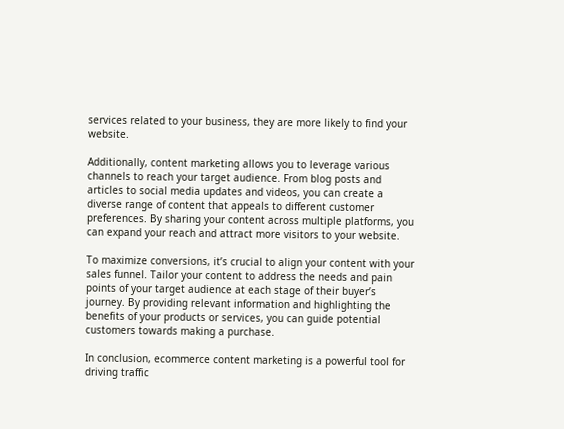services related to your business, they are more likely to find your website.

Additionally, content marketing allows you to leverage various channels to reach your target audience. From blog posts and articles to social media updates and videos, you can create a diverse range of content that appeals to different customer preferences. By sharing your content across multiple platforms, you can expand your reach and attract more visitors to your website.

To maximize conversions, it’s crucial to align your content with your sales funnel. Tailor your content to address the needs and pain points of your target audience at each stage of their buyer’s journey. By providing relevant information and highlighting the benefits of your products or services, you can guide potential customers towards making a purchase.

In conclusion, ecommerce content marketing is a powerful tool for driving traffic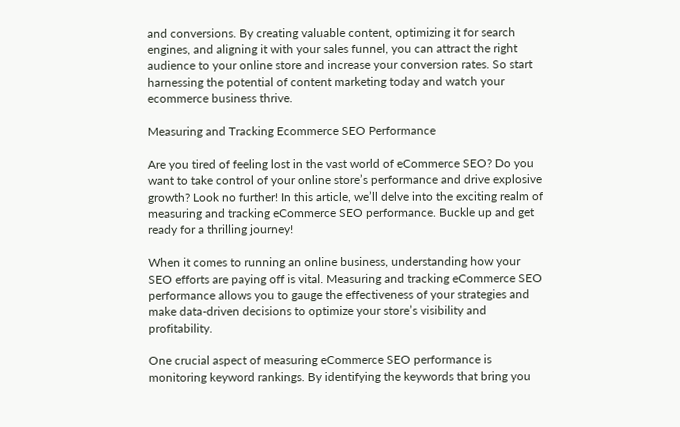and conversions. By creating valuable content, optimizing it for search engines, and aligning it with your sales funnel, you can attract the right audience to your online store and increase your conversion rates. So start harnessing the potential of content marketing today and watch your ecommerce business thrive.

Measuring and Tracking Ecommerce SEO Performance

Are you tired of feeling lost in the vast world of eCommerce SEO? Do you want to take control of your online store’s performance and drive explosive growth? Look no further! In this article, we’ll delve into the exciting realm of measuring and tracking eCommerce SEO performance. Buckle up and get ready for a thrilling journey!

When it comes to running an online business, understanding how your SEO efforts are paying off is vital. Measuring and tracking eCommerce SEO performance allows you to gauge the effectiveness of your strategies and make data-driven decisions to optimize your store’s visibility and profitability.

One crucial aspect of measuring eCommerce SEO performance is monitoring keyword rankings. By identifying the keywords that bring you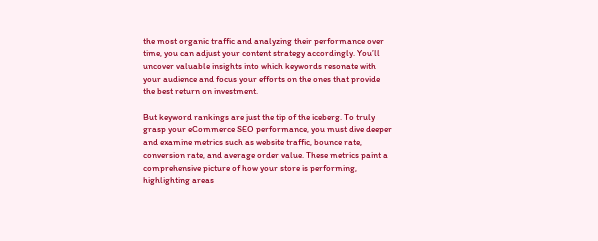the most organic traffic and analyzing their performance over time, you can adjust your content strategy accordingly. You’ll uncover valuable insights into which keywords resonate with your audience and focus your efforts on the ones that provide the best return on investment.

But keyword rankings are just the tip of the iceberg. To truly grasp your eCommerce SEO performance, you must dive deeper and examine metrics such as website traffic, bounce rate, conversion rate, and average order value. These metrics paint a comprehensive picture of how your store is performing, highlighting areas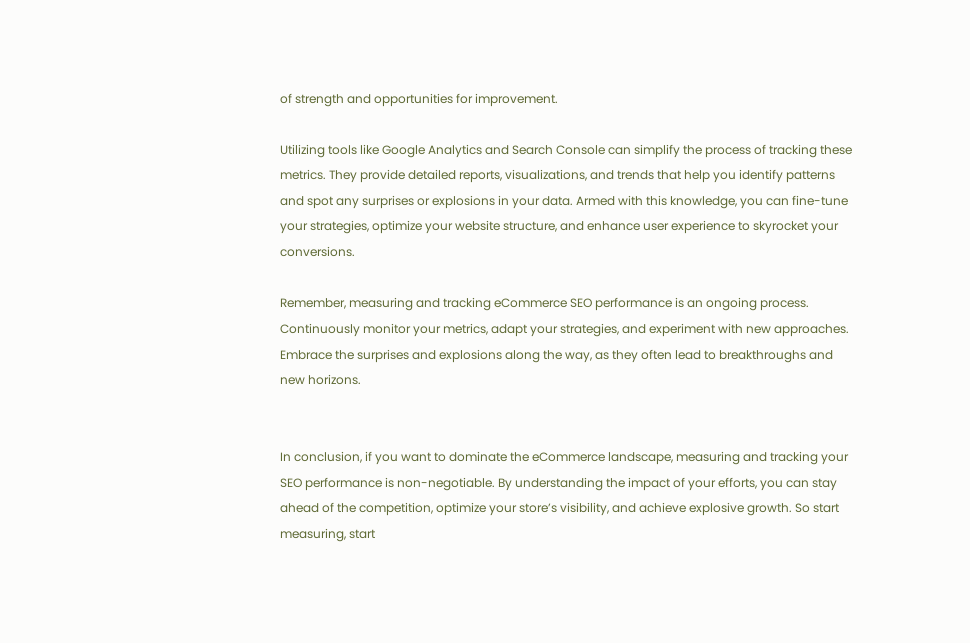of strength and opportunities for improvement.

Utilizing tools like Google Analytics and Search Console can simplify the process of tracking these metrics. They provide detailed reports, visualizations, and trends that help you identify patterns and spot any surprises or explosions in your data. Armed with this knowledge, you can fine-tune your strategies, optimize your website structure, and enhance user experience to skyrocket your conversions.

Remember, measuring and tracking eCommerce SEO performance is an ongoing process. Continuously monitor your metrics, adapt your strategies, and experiment with new approaches. Embrace the surprises and explosions along the way, as they often lead to breakthroughs and new horizons.


In conclusion, if you want to dominate the eCommerce landscape, measuring and tracking your SEO performance is non-negotiable. By understanding the impact of your efforts, you can stay ahead of the competition, optimize your store’s visibility, and achieve explosive growth. So start measuring, start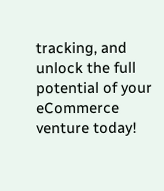tracking, and unlock the full potential of your eCommerce venture today!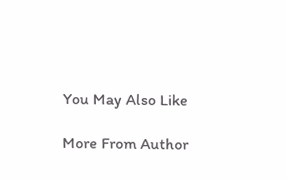You May Also Like

More From Author